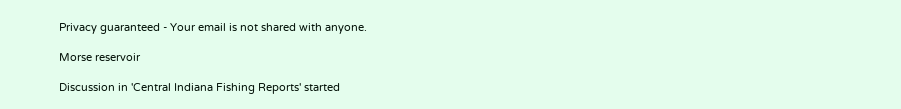Privacy guaranteed - Your email is not shared with anyone.

Morse reservoir

Discussion in 'Central Indiana Fishing Reports' started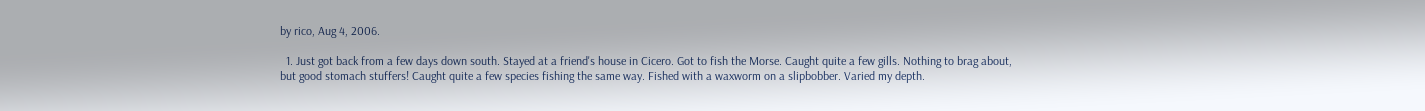by rico, Aug 4, 2006.

  1. Just got back from a few days down south. Stayed at a friend's house in Cicero. Got to fish the Morse. Caught quite a few gills. Nothing to brag about, but good stomach stuffers! Caught quite a few species fishing the same way. Fished with a waxworm on a slipbobber. Varied my depth.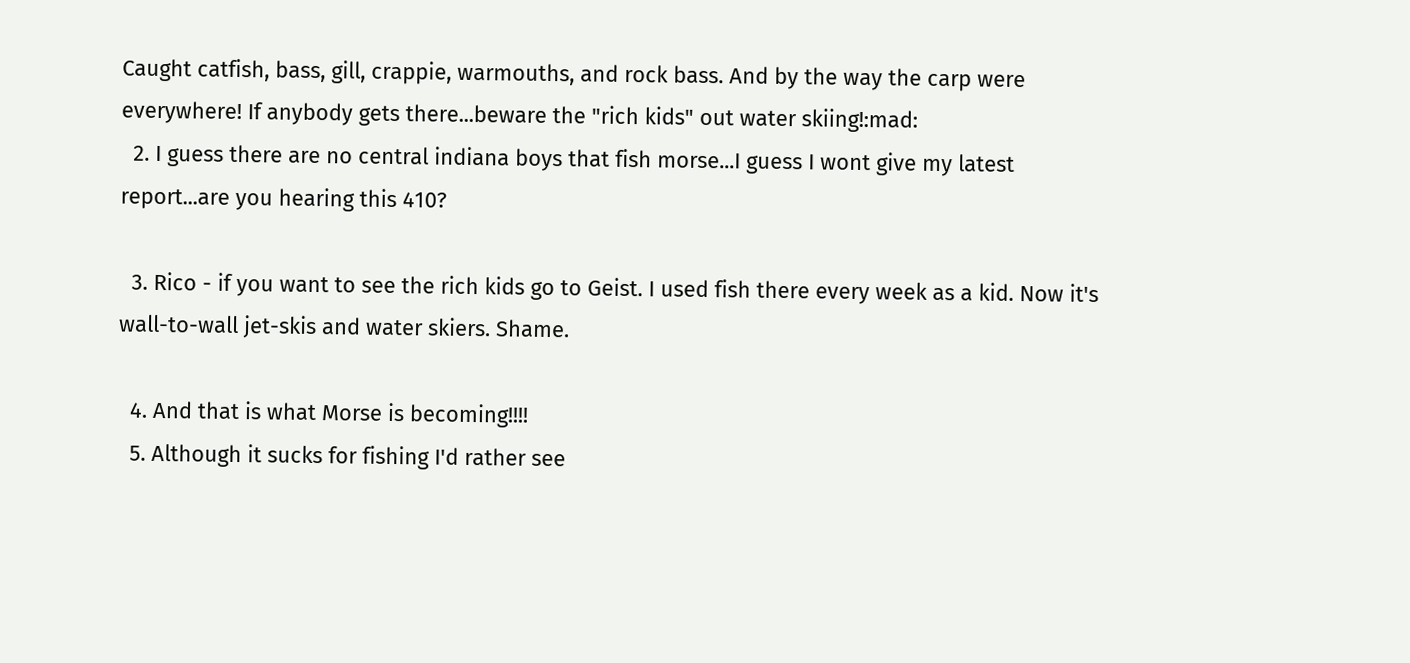Caught catfish, bass, gill, crappie, warmouths, and rock bass. And by the way the carp were everywhere! If anybody gets there...beware the "rich kids" out water skiing!:mad:
  2. I guess there are no central indiana boys that fish morse...I guess I wont give my latest report...are you hearing this 410?

  3. Rico - if you want to see the rich kids go to Geist. I used fish there every week as a kid. Now it's wall-to-wall jet-skis and water skiers. Shame.

  4. And that is what Morse is becoming!!!!
  5. Although it sucks for fishing I'd rather see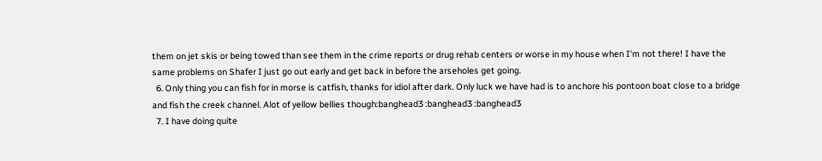them on jet skis or being towed than see them in the crime reports or drug rehab centers or worse in my house when I'm not there! I have the same problems on Shafer I just go out early and get back in before the arseholes get going.
  6. Only thing you can fish for in morse is catfish, thanks for idiol after dark. Only luck we have had is to anchore his pontoon boat close to a bridge and fish the creek channel. Alot of yellow bellies though:banghead3 :banghead3 :banghead3
  7. I have doing quite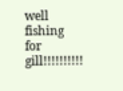well fishing for gill!!!!!!!!!!